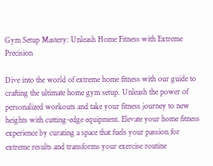Gym Setup Mastery: Unleash Home Fitness with Extreme Precision

Dive into the world of extreme home fitness with our guide to crafting the ultimate home gym setup. Unleash the power of personalized workouts and take your fitness journey to new heights with cutting-edge equipment. Elevate your home fitness experience by curating a space that fuels your passion for extreme results and transforms your exercise routine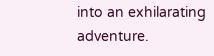into an exhilarating adventure.